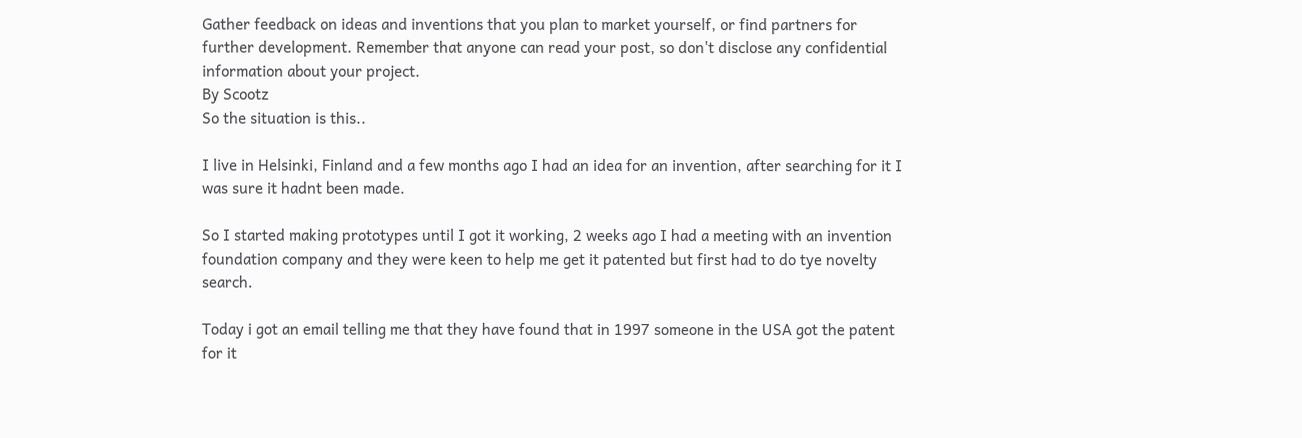Gather feedback on ideas and inventions that you plan to market yourself, or find partners for further development. Remember that anyone can read your post, so don't disclose any confidential information about your project.
By Scootz
So the situation is this..

I live in Helsinki, Finland and a few months ago I had an idea for an invention, after searching for it I was sure it hadnt been made.

So I started making prototypes until I got it working, 2 weeks ago I had a meeting with an invention foundation company and they were keen to help me get it patented but first had to do tye novelty search.

Today i got an email telling me that they have found that in 1997 someone in the USA got the patent for it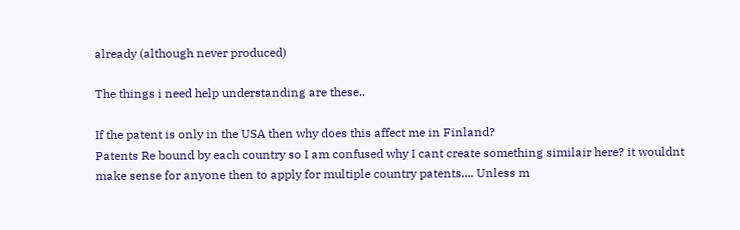already (although never produced)

The things i need help understanding are these..

If the patent is only in the USA then why does this affect me in Finland?
Patents Re bound by each country so I am confused why I cant create something similair here? it wouldnt make sense for anyone then to apply for multiple country patents.... Unless m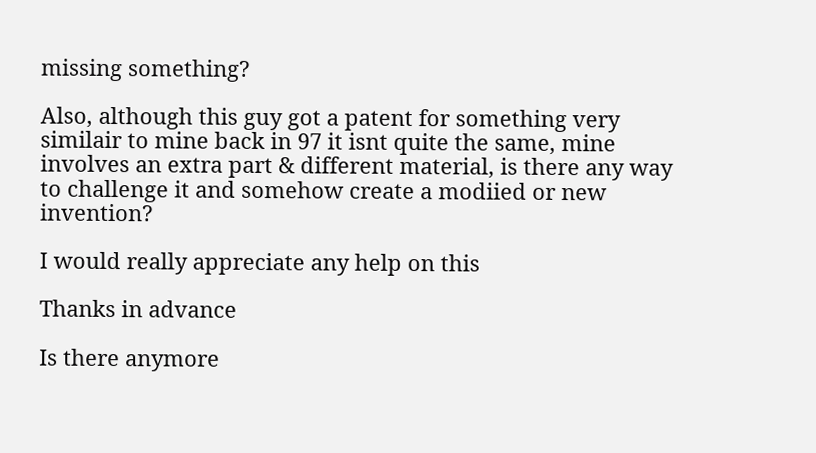missing something?

Also, although this guy got a patent for something very similair to mine back in 97 it isnt quite the same, mine involves an extra part & different material, is there any way to challenge it and somehow create a modiied or new invention?

I would really appreciate any help on this

Thanks in advance

Is there anymore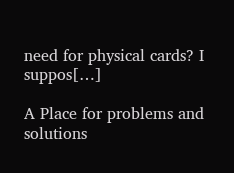need for physical cards? I suppos[…]

A Place for problems and solutions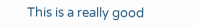This is a really good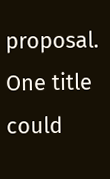proposal. One title could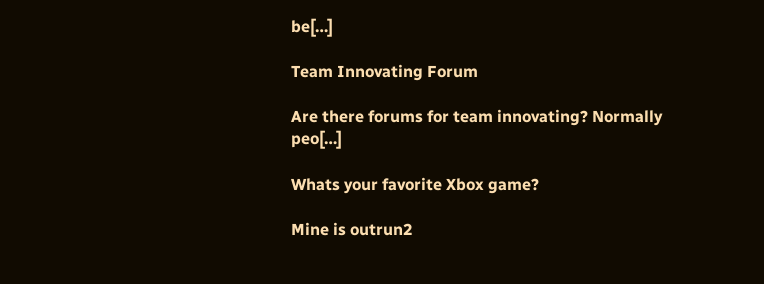be[…]

Team Innovating Forum

Are there forums for team innovating? Normally peo[…]

Whats your favorite Xbox game?

Mine is outrun2